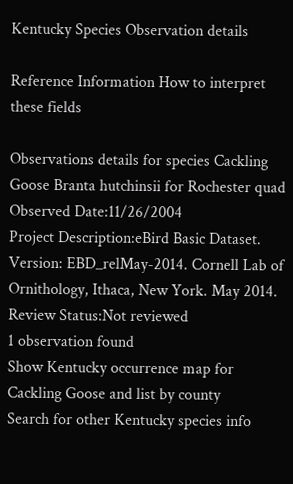Kentucky Species Observation details

Reference Information How to interpret these fields

Observations details for species Cackling Goose Branta hutchinsii for Rochester quad
Observed Date:11/26/2004
Project Description:eBird Basic Dataset. Version: EBD_relMay-2014. Cornell Lab of Ornithology, Ithaca, New York. May 2014.
Review Status:Not reviewed
1 observation found
Show Kentucky occurrence map for Cackling Goose and list by county
Search for other Kentucky species info